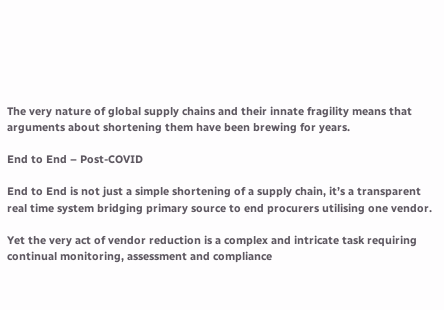The very nature of global supply chains and their innate fragility means that arguments about shortening them have been brewing for years.

End to End – Post-COVID

End to End is not just a simple shortening of a supply chain, it’s a transparent real time system bridging primary source to end procurers utilising one vendor.

Yet the very act of vendor reduction is a complex and intricate task requiring continual monitoring, assessment and compliance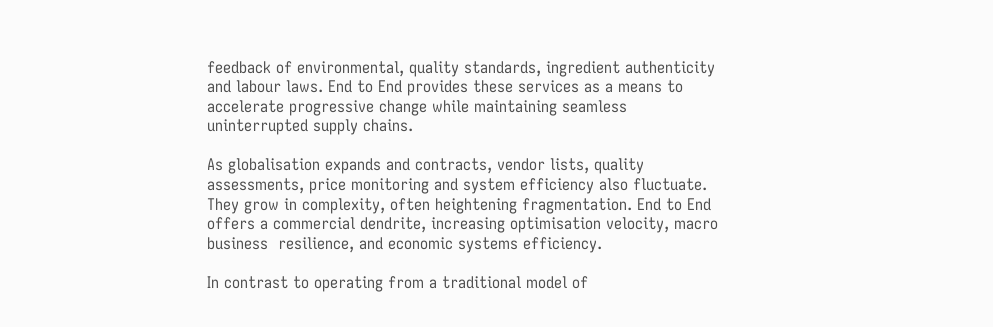feedback of environmental, quality standards, ingredient authenticity and labour laws. End to End provides these services as a means to accelerate progressive change while maintaining seamless uninterrupted supply chains.

As globalisation expands and contracts, vendor lists, quality assessments, price monitoring and system efficiency also fluctuate. They grow in complexity, often heightening fragmentation. End to End offers a commercial dendrite, increasing optimisation velocity, macro business  resilience, and economic systems efficiency.

In contrast to operating from a traditional model of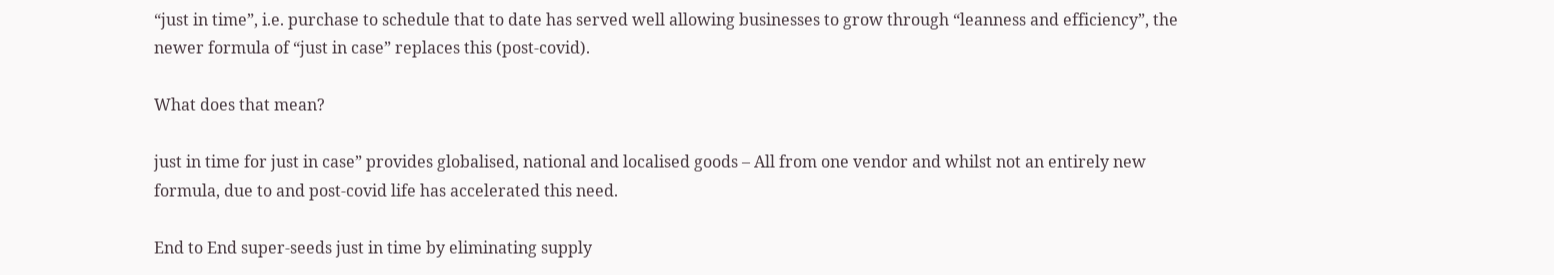“just in time”, i.e. purchase to schedule that to date has served well allowing businesses to grow through “leanness and efficiency”, the newer formula of “just in case” replaces this (post-covid).

What does that mean?

just in time for just in case” provides globalised, national and localised goods – All from one vendor and whilst not an entirely new formula, due to and post-covid life has accelerated this need.

End to End super-seeds just in time by eliminating supply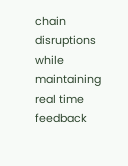chain disruptions while maintaining real time feedback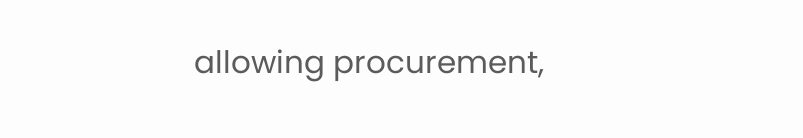allowing procurement,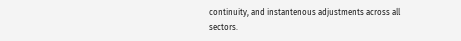continuity, and instantenous adjustments across all sectors.